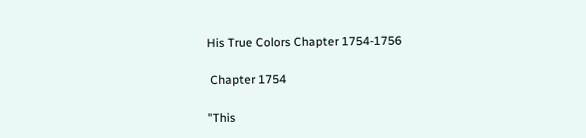His True Colors Chapter 1754-1756

 Chapter 1754

"This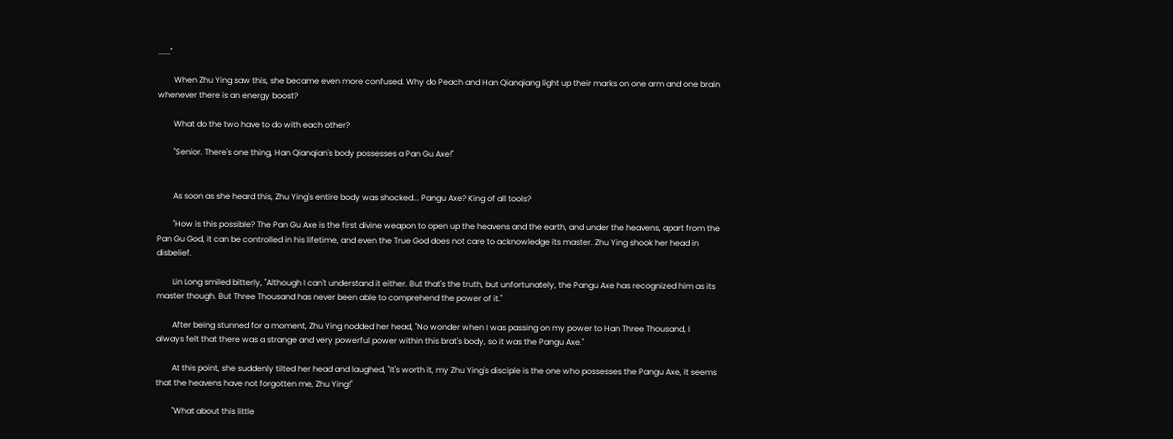......"

        When Zhu Ying saw this, she became even more confused. Why do Peach and Han Qianqiang light up their marks on one arm and one brain whenever there is an energy boost?

        What do the two have to do with each other?

        "Senior. There's one thing, Han Qianqian's body possesses a Pan Gu Axe!"


        As soon as she heard this, Zhu Ying's entire body was shocked... Pangu Axe? King of all tools?

        "How is this possible? The Pan Gu Axe is the first divine weapon to open up the heavens and the earth, and under the heavens, apart from the Pan Gu God, it can be controlled in his lifetime, and even the True God does not care to acknowledge its master. Zhu Ying shook her head in disbelief.

        Lin Long smiled bitterly, "Although I can't understand it either. But that's the truth, but unfortunately, the Pangu Axe has recognized him as its master though. But Three Thousand has never been able to comprehend the power of it."

        After being stunned for a moment, Zhu Ying nodded her head, "No wonder when I was passing on my power to Han Three Thousand, I always felt that there was a strange and very powerful power within this brat's body, so it was the Pangu Axe."

        At this point, she suddenly tilted her head and laughed, "It's worth it, my Zhu Ying's disciple is the one who possesses the Pangu Axe, it seems that the heavens have not forgotten me, Zhu Ying!"

        "What about this little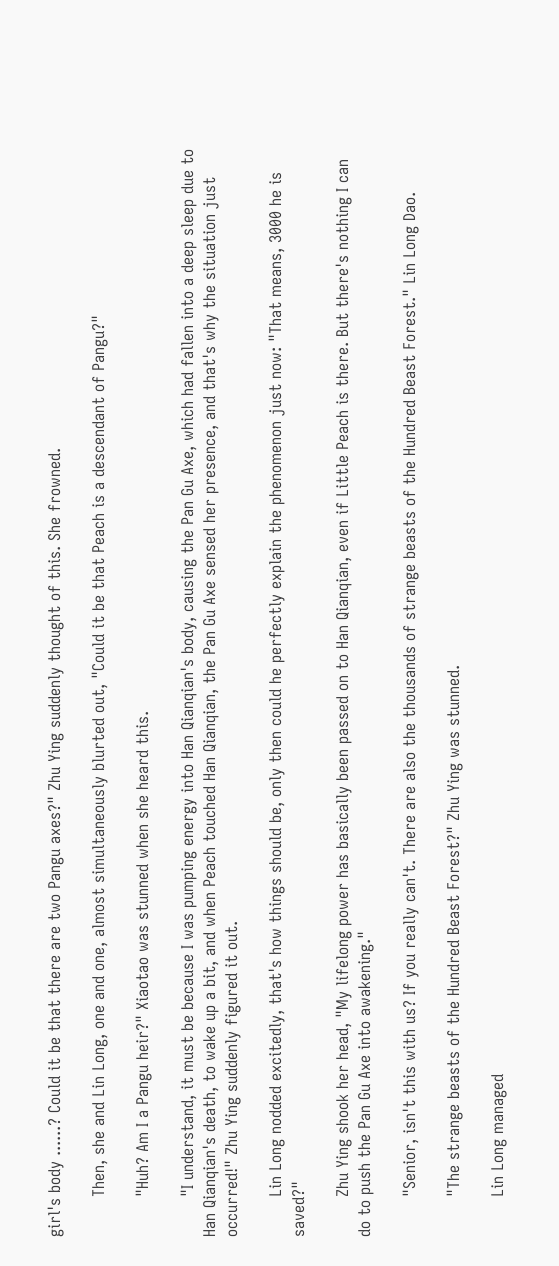girl's body ......? Could it be that there are two Pangu axes?" Zhu Ying suddenly thought of this. She frowned.

        Then, she and Lin Long, one and one, almost simultaneously blurted out, "Could it be that Peach is a descendant of Pangu?"

        "Huh? Am I a Pangu heir?" Xiaotao was stunned when she heard this.

        "I understand, it must be because I was pumping energy into Han Qianqian's body, causing the Pan Gu Axe, which had fallen into a deep sleep due to Han Qianqian's death, to wake up a bit, and when Peach touched Han Qianqian, the Pan Gu Axe sensed her presence, and that's why the situation just occurred!" Zhu Ying suddenly figured it out.

        Lin Long nodded excitedly, that's how things should be, only then could he perfectly explain the phenomenon just now: "That means, 3000 he is saved?"

        Zhu Ying shook her head, "My lifelong power has basically been passed on to Han Qianqian, even if Little Peach is there. But there's nothing I can do to push the Pan Gu Axe into awakening."

        "Senior, isn't this with us? If you really can't. There are also the thousands of strange beasts of the Hundred Beast Forest." Lin Long Dao.

        "The strange beasts of the Hundred Beast Forest?" Zhu Ying was stunned.

        Lin Long managed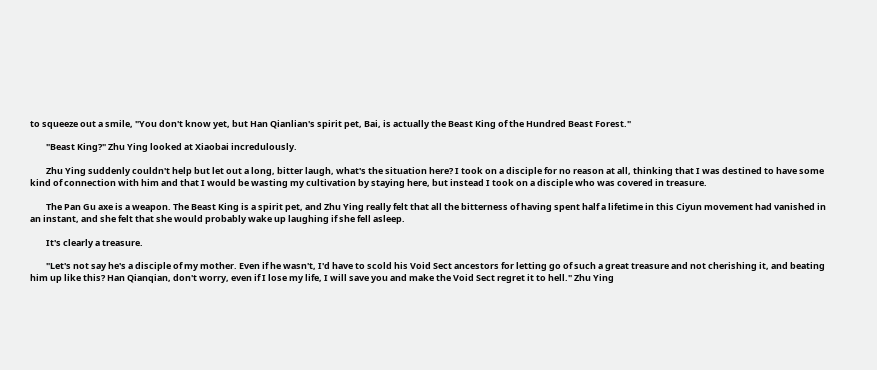to squeeze out a smile, "You don't know yet, but Han Qianlian's spirit pet, Bai, is actually the Beast King of the Hundred Beast Forest."

        "Beast King?" Zhu Ying looked at Xiaobai incredulously.

        Zhu Ying suddenly couldn't help but let out a long, bitter laugh, what's the situation here? I took on a disciple for no reason at all, thinking that I was destined to have some kind of connection with him and that I would be wasting my cultivation by staying here, but instead I took on a disciple who was covered in treasure.

        The Pan Gu axe is a weapon. The Beast King is a spirit pet, and Zhu Ying really felt that all the bitterness of having spent half a lifetime in this Ciyun movement had vanished in an instant, and she felt that she would probably wake up laughing if she fell asleep.

        It's clearly a treasure.

        "Let's not say he's a disciple of my mother. Even if he wasn't, I'd have to scold his Void Sect ancestors for letting go of such a great treasure and not cherishing it, and beating him up like this? Han Qianqian, don't worry, even if I lose my life, I will save you and make the Void Sect regret it to hell." Zhu Ying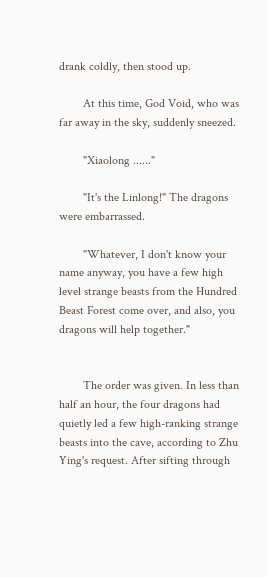drank coldly, then stood up.

        At this time, God Void, who was far away in the sky, suddenly sneezed.

        "Xiaolong ......"

        "It's the Linlong!" The dragons were embarrassed.

        "Whatever, I don't know your name anyway, you have a few high level strange beasts from the Hundred Beast Forest come over, and also, you dragons will help together."


        The order was given. In less than half an hour, the four dragons had quietly led a few high-ranking strange beasts into the cave, according to Zhu Ying's request. After sifting through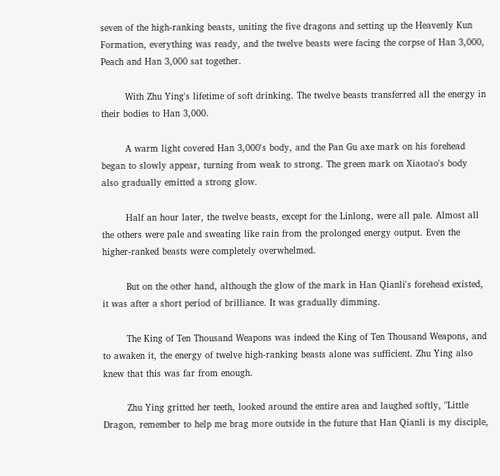seven of the high-ranking beasts, uniting the five dragons and setting up the Heavenly Kun Formation, everything was ready, and the twelve beasts were facing the corpse of Han 3,000, Peach and Han 3,000 sat together.

        With Zhu Ying's lifetime of soft drinking. The twelve beasts transferred all the energy in their bodies to Han 3,000.

        A warm light covered Han 3,000's body, and the Pan Gu axe mark on his forehead began to slowly appear, turning from weak to strong. The green mark on Xiaotao's body also gradually emitted a strong glow.

        Half an hour later, the twelve beasts, except for the Linlong, were all pale. Almost all the others were pale and sweating like rain from the prolonged energy output. Even the higher-ranked beasts were completely overwhelmed.

        But on the other hand, although the glow of the mark in Han Qianli's forehead existed, it was after a short period of brilliance. It was gradually dimming.

        The King of Ten Thousand Weapons was indeed the King of Ten Thousand Weapons, and to awaken it, the energy of twelve high-ranking beasts alone was sufficient. Zhu Ying also knew that this was far from enough.

        Zhu Ying gritted her teeth, looked around the entire area and laughed softly, "Little Dragon, remember to help me brag more outside in the future that Han Qianli is my disciple,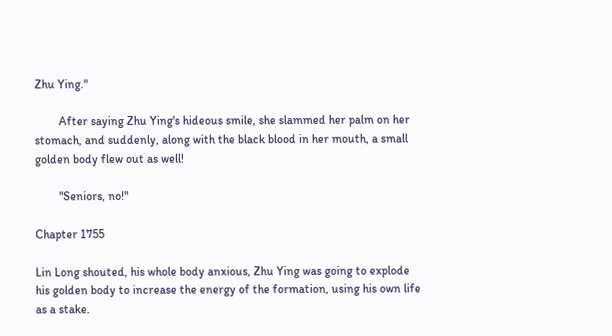Zhu Ying."

        After saying Zhu Ying's hideous smile, she slammed her palm on her stomach, and suddenly, along with the black blood in her mouth, a small golden body flew out as well!

        "Seniors, no!"

Chapter 1755

Lin Long shouted, his whole body anxious, Zhu Ying was going to explode his golden body to increase the energy of the formation, using his own life as a stake.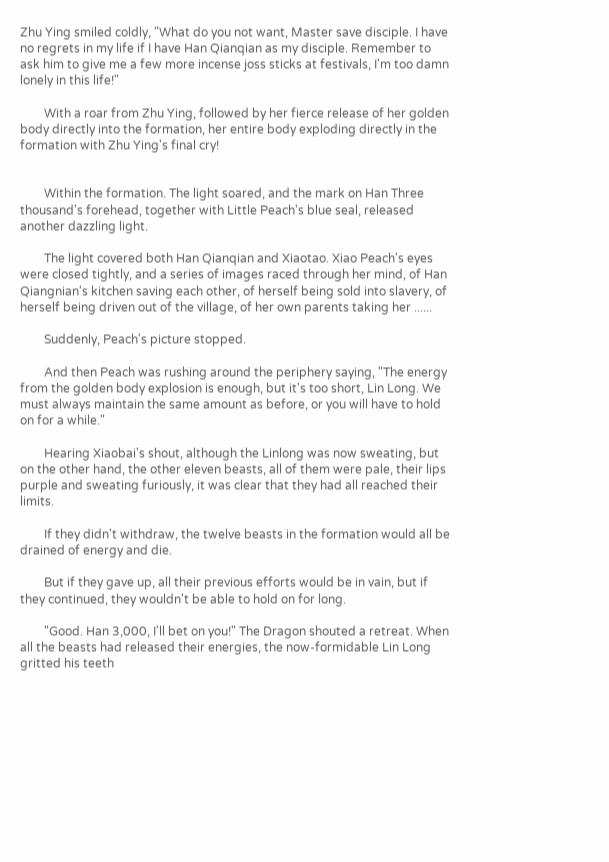Zhu Ying smiled coldly, "What do you not want, Master save disciple. I have no regrets in my life if I have Han Qianqian as my disciple. Remember to ask him to give me a few more incense joss sticks at festivals, I'm too damn lonely in this life!"

        With a roar from Zhu Ying, followed by her fierce release of her golden body directly into the formation, her entire body exploding directly in the formation with Zhu Ying's final cry!


        Within the formation. The light soared, and the mark on Han Three thousand's forehead, together with Little Peach's blue seal, released another dazzling light.

        The light covered both Han Qianqian and Xiaotao. Xiao Peach's eyes were closed tightly, and a series of images raced through her mind, of Han Qiangnian's kitchen saving each other, of herself being sold into slavery, of herself being driven out of the village, of her own parents taking her ......

        Suddenly, Peach's picture stopped.

        And then Peach was rushing around the periphery saying, "The energy from the golden body explosion is enough, but it's too short, Lin Long. We must always maintain the same amount as before, or you will have to hold on for a while."

        Hearing Xiaobai's shout, although the Linlong was now sweating, but on the other hand, the other eleven beasts, all of them were pale, their lips purple and sweating furiously, it was clear that they had all reached their limits.

        If they didn't withdraw, the twelve beasts in the formation would all be drained of energy and die.

        But if they gave up, all their previous efforts would be in vain, but if they continued, they wouldn't be able to hold on for long.

        "Good. Han 3,000, I'll bet on you!" The Dragon shouted a retreat. When all the beasts had released their energies, the now-formidable Lin Long gritted his teeth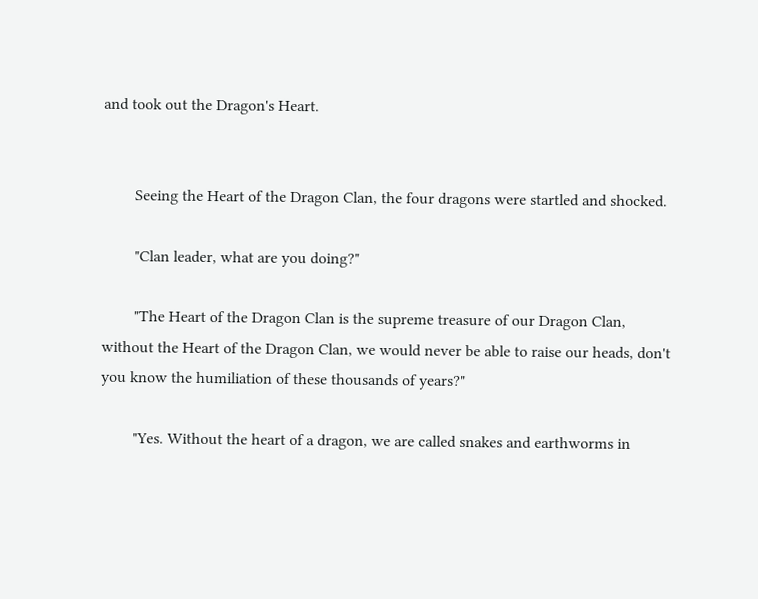and took out the Dragon's Heart.


        Seeing the Heart of the Dragon Clan, the four dragons were startled and shocked.

        "Clan leader, what are you doing?"

        "The Heart of the Dragon Clan is the supreme treasure of our Dragon Clan, without the Heart of the Dragon Clan, we would never be able to raise our heads, don't you know the humiliation of these thousands of years?"

        "Yes. Without the heart of a dragon, we are called snakes and earthworms in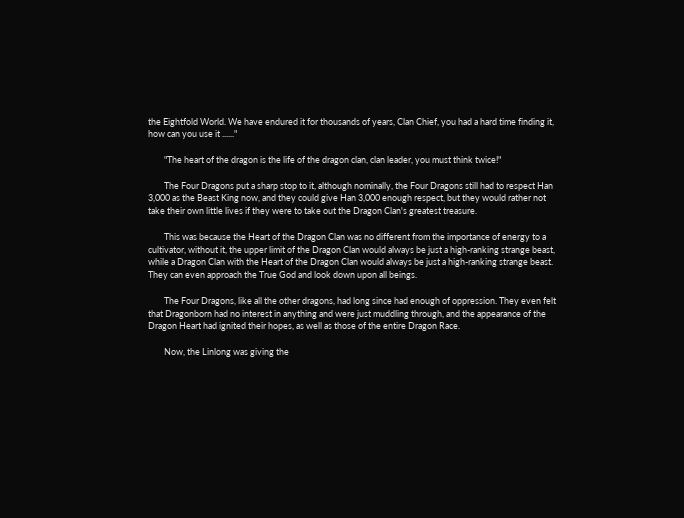the Eightfold World. We have endured it for thousands of years, Clan Chief, you had a hard time finding it, how can you use it ......"

        "The heart of the dragon is the life of the dragon clan, clan leader, you must think twice!"

        The Four Dragons put a sharp stop to it, although nominally, the Four Dragons still had to respect Han 3,000 as the Beast King now, and they could give Han 3,000 enough respect, but they would rather not take their own little lives if they were to take out the Dragon Clan's greatest treasure.

        This was because the Heart of the Dragon Clan was no different from the importance of energy to a cultivator, without it, the upper limit of the Dragon Clan would always be just a high-ranking strange beast, while a Dragon Clan with the Heart of the Dragon Clan would always be just a high-ranking strange beast. They can even approach the True God and look down upon all beings.

        The Four Dragons, like all the other dragons, had long since had enough of oppression. They even felt that Dragonborn had no interest in anything and were just muddling through, and the appearance of the Dragon Heart had ignited their hopes, as well as those of the entire Dragon Race.

        Now, the Linlong was giving the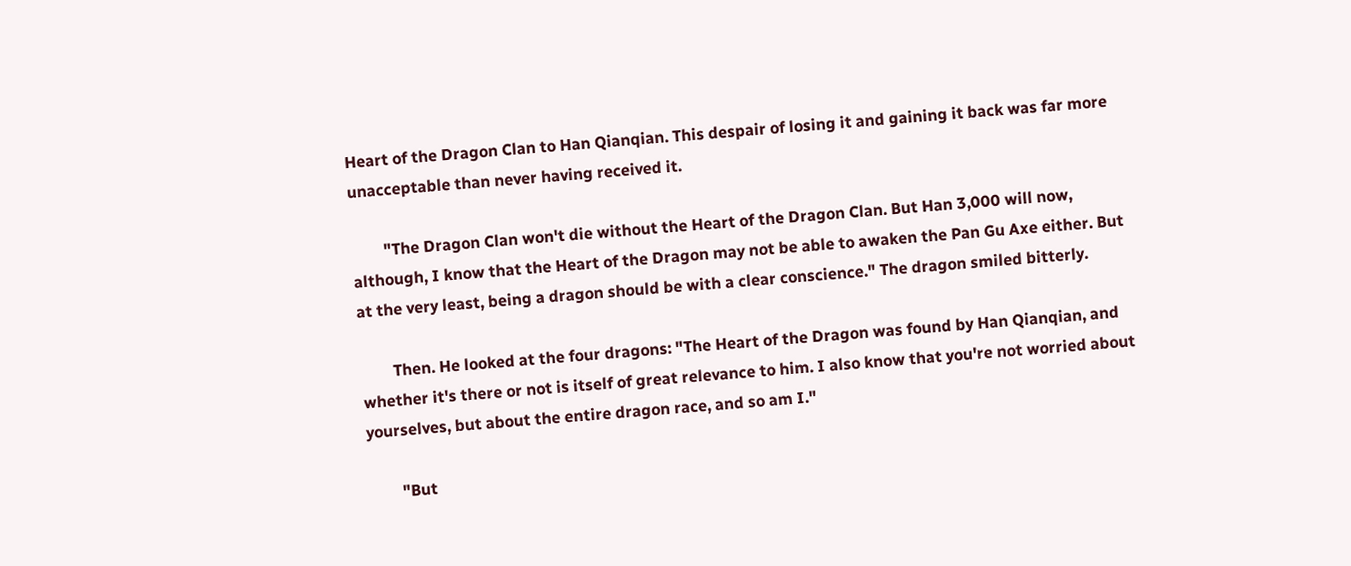Heart of the Dragon Clan to Han Qianqian. This despair of losing it and gaining it back was far more unacceptable than never having received it.

        "The Dragon Clan won't die without the Heart of the Dragon Clan. But Han 3,000 will now, although, I know that the Heart of the Dragon may not be able to awaken the Pan Gu Axe either. But at the very least, being a dragon should be with a clear conscience." The dragon smiled bitterly.

        Then. He looked at the four dragons: "The Heart of the Dragon was found by Han Qianqian, and whether it's there or not is itself of great relevance to him. I also know that you're not worried about yourselves, but about the entire dragon race, and so am I."

        "But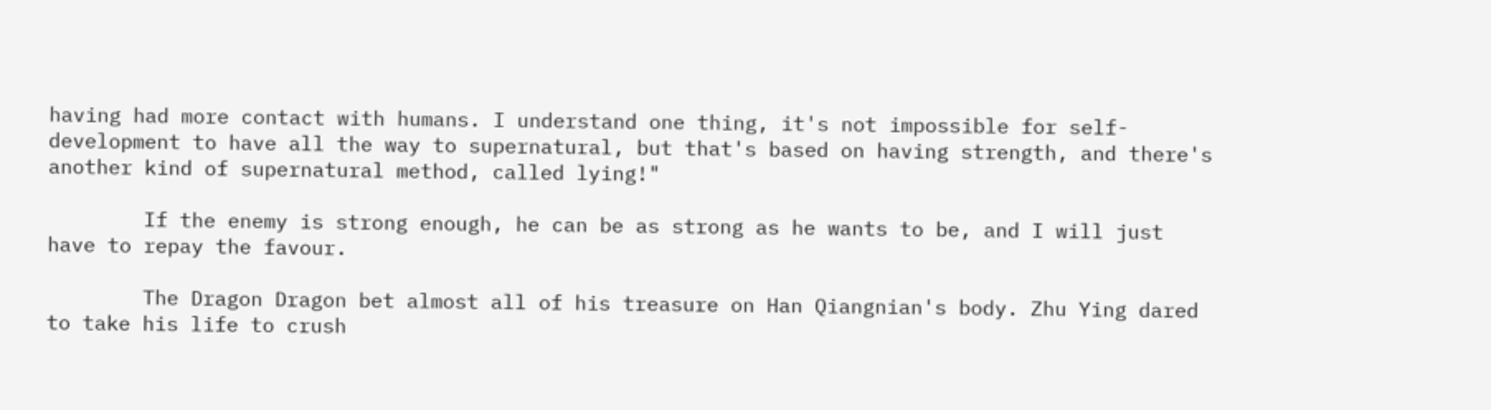having had more contact with humans. I understand one thing, it's not impossible for self-development to have all the way to supernatural, but that's based on having strength, and there's another kind of supernatural method, called lying!"

        If the enemy is strong enough, he can be as strong as he wants to be, and I will just have to repay the favour.

        The Dragon Dragon bet almost all of his treasure on Han Qiangnian's body. Zhu Ying dared to take his life to crush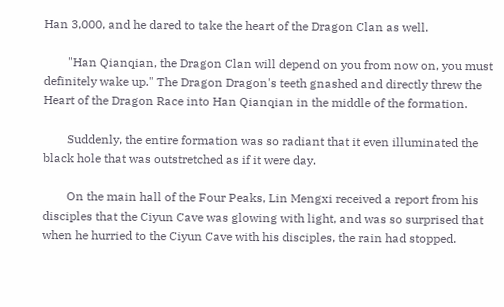Han 3,000, and he dared to take the heart of the Dragon Clan as well.

        "Han Qianqian, the Dragon Clan will depend on you from now on, you must definitely wake up." The Dragon Dragon's teeth gnashed and directly threw the Heart of the Dragon Race into Han Qianqian in the middle of the formation.

        Suddenly, the entire formation was so radiant that it even illuminated the black hole that was outstretched as if it were day.

        On the main hall of the Four Peaks, Lin Mengxi received a report from his disciples that the Ciyun Cave was glowing with light, and was so surprised that when he hurried to the Ciyun Cave with his disciples, the rain had stopped.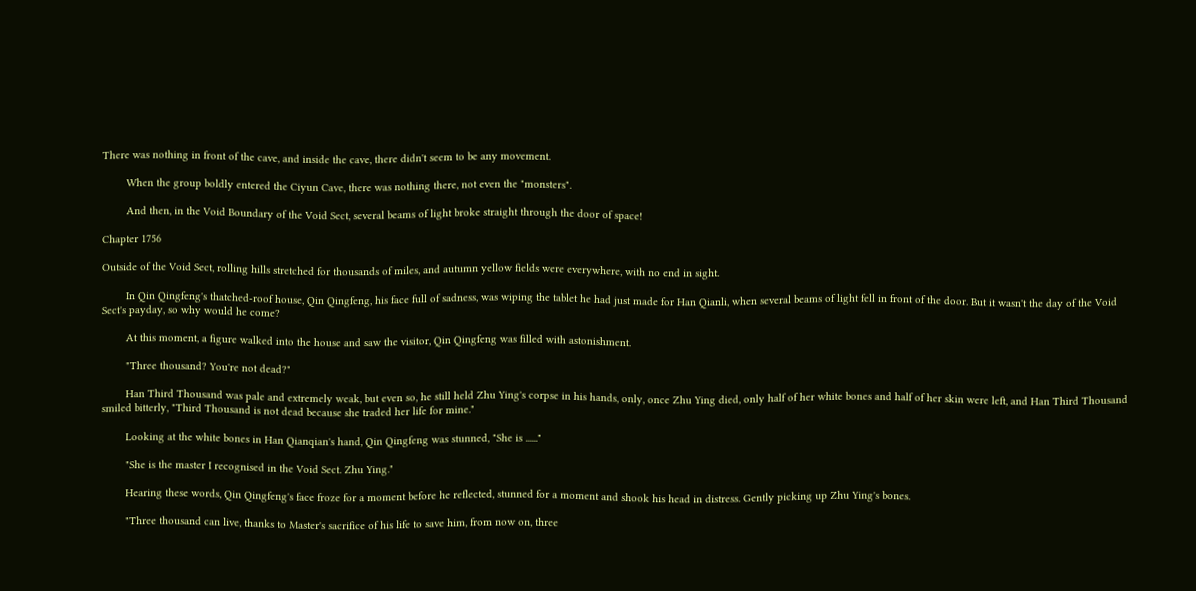There was nothing in front of the cave, and inside the cave, there didn't seem to be any movement.

        When the group boldly entered the Ciyun Cave, there was nothing there, not even the "monsters".

        And then, in the Void Boundary of the Void Sect, several beams of light broke straight through the door of space!

Chapter 1756

Outside of the Void Sect, rolling hills stretched for thousands of miles, and autumn yellow fields were everywhere, with no end in sight.

        In Qin Qingfeng's thatched-roof house, Qin Qingfeng, his face full of sadness, was wiping the tablet he had just made for Han Qianli, when several beams of light fell in front of the door. But it wasn't the day of the Void Sect's payday, so why would he come?

        At this moment, a figure walked into the house and saw the visitor, Qin Qingfeng was filled with astonishment.

        "Three thousand? You're not dead?"

        Han Third Thousand was pale and extremely weak, but even so, he still held Zhu Ying's corpse in his hands, only, once Zhu Ying died, only half of her white bones and half of her skin were left, and Han Third Thousand smiled bitterly, "Third Thousand is not dead because she traded her life for mine."

        Looking at the white bones in Han Qianqian's hand, Qin Qingfeng was stunned, "She is ......"

        "She is the master I recognised in the Void Sect. Zhu Ying."

        Hearing these words, Qin Qingfeng's face froze for a moment before he reflected, stunned for a moment and shook his head in distress. Gently picking up Zhu Ying's bones.

        "Three thousand can live, thanks to Master's sacrifice of his life to save him, from now on, three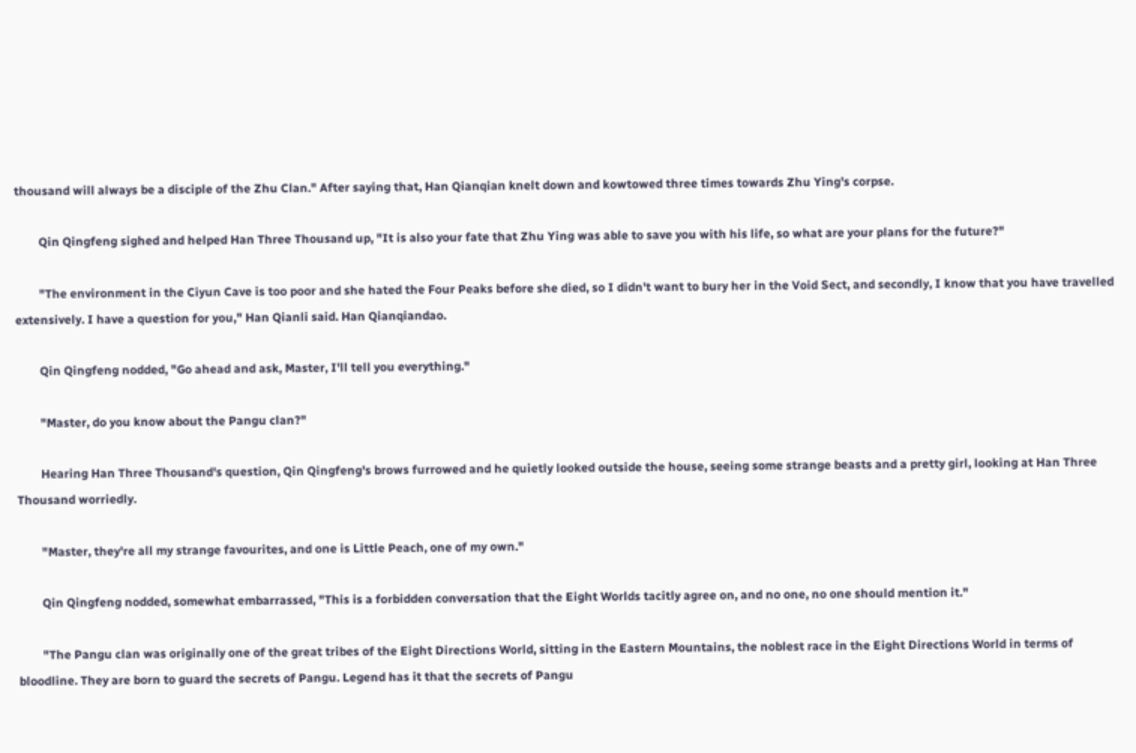thousand will always be a disciple of the Zhu Clan." After saying that, Han Qianqian knelt down and kowtowed three times towards Zhu Ying's corpse.

        Qin Qingfeng sighed and helped Han Three Thousand up, "It is also your fate that Zhu Ying was able to save you with his life, so what are your plans for the future?"

        "The environment in the Ciyun Cave is too poor and she hated the Four Peaks before she died, so I didn't want to bury her in the Void Sect, and secondly, I know that you have travelled extensively. I have a question for you," Han Qianli said. Han Qianqiandao.

        Qin Qingfeng nodded, "Go ahead and ask, Master, I'll tell you everything."

        "Master, do you know about the Pangu clan?"

        Hearing Han Three Thousand's question, Qin Qingfeng's brows furrowed and he quietly looked outside the house, seeing some strange beasts and a pretty girl, looking at Han Three Thousand worriedly.

        "Master, they're all my strange favourites, and one is Little Peach, one of my own."

        Qin Qingfeng nodded, somewhat embarrassed, "This is a forbidden conversation that the Eight Worlds tacitly agree on, and no one, no one should mention it."

        "The Pangu clan was originally one of the great tribes of the Eight Directions World, sitting in the Eastern Mountains, the noblest race in the Eight Directions World in terms of bloodline. They are born to guard the secrets of Pangu. Legend has it that the secrets of Pangu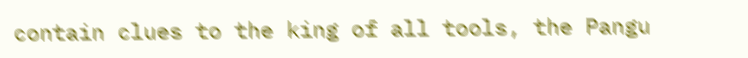contain clues to the king of all tools, the Pangu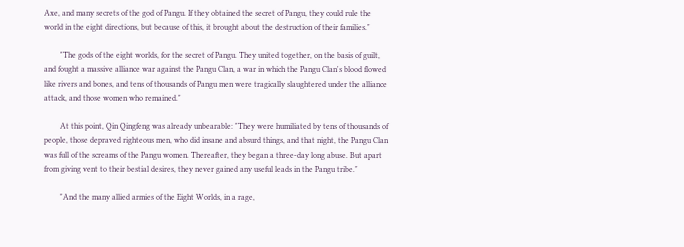Axe, and many secrets of the god of Pangu. If they obtained the secret of Pangu, they could rule the world in the eight directions, but because of this, it brought about the destruction of their families."

        "The gods of the eight worlds, for the secret of Pangu. They united together, on the basis of guilt, and fought a massive alliance war against the Pangu Clan, a war in which the Pangu Clan's blood flowed like rivers and bones, and tens of thousands of Pangu men were tragically slaughtered under the alliance attack, and those women who remained."

        At this point, Qin Qingfeng was already unbearable: "They were humiliated by tens of thousands of people, those depraved righteous men, who did insane and absurd things, and that night, the Pangu Clan was full of the screams of the Pangu women. Thereafter, they began a three-day long abuse. But apart from giving vent to their bestial desires, they never gained any useful leads in the Pangu tribe."

        "And the many allied armies of the Eight Worlds, in a rage,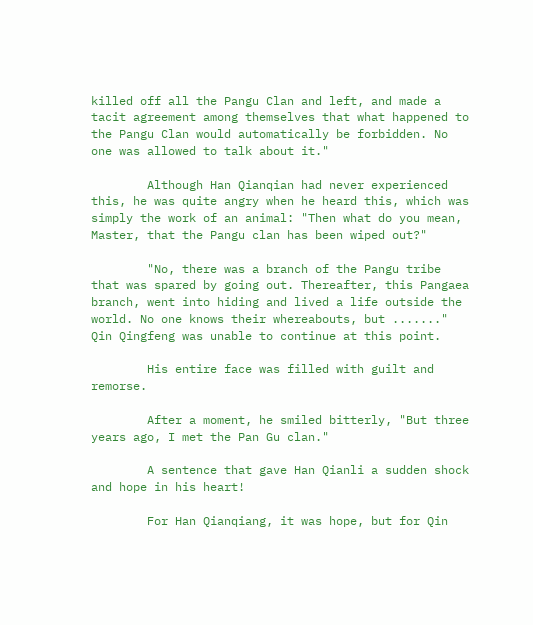killed off all the Pangu Clan and left, and made a tacit agreement among themselves that what happened to the Pangu Clan would automatically be forbidden. No one was allowed to talk about it."

        Although Han Qianqian had never experienced this, he was quite angry when he heard this, which was simply the work of an animal: "Then what do you mean, Master, that the Pangu clan has been wiped out?"

        "No, there was a branch of the Pangu tribe that was spared by going out. Thereafter, this Pangaea branch, went into hiding and lived a life outside the world. No one knows their whereabouts, but ......." Qin Qingfeng was unable to continue at this point.

        His entire face was filled with guilt and remorse.

        After a moment, he smiled bitterly, "But three years ago, I met the Pan Gu clan."

        A sentence that gave Han Qianli a sudden shock and hope in his heart!

        For Han Qianqiang, it was hope, but for Qin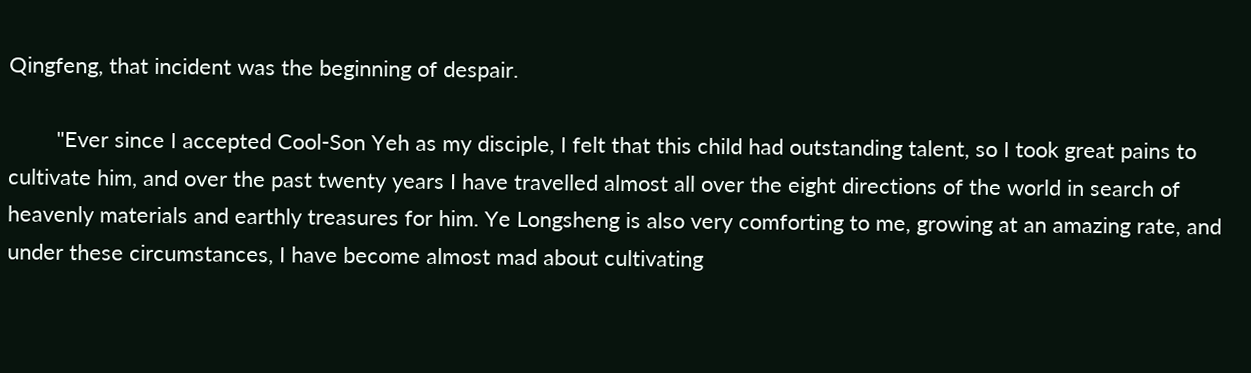Qingfeng, that incident was the beginning of despair.

        "Ever since I accepted Cool-Son Yeh as my disciple, I felt that this child had outstanding talent, so I took great pains to cultivate him, and over the past twenty years I have travelled almost all over the eight directions of the world in search of heavenly materials and earthly treasures for him. Ye Longsheng is also very comforting to me, growing at an amazing rate, and under these circumstances, I have become almost mad about cultivating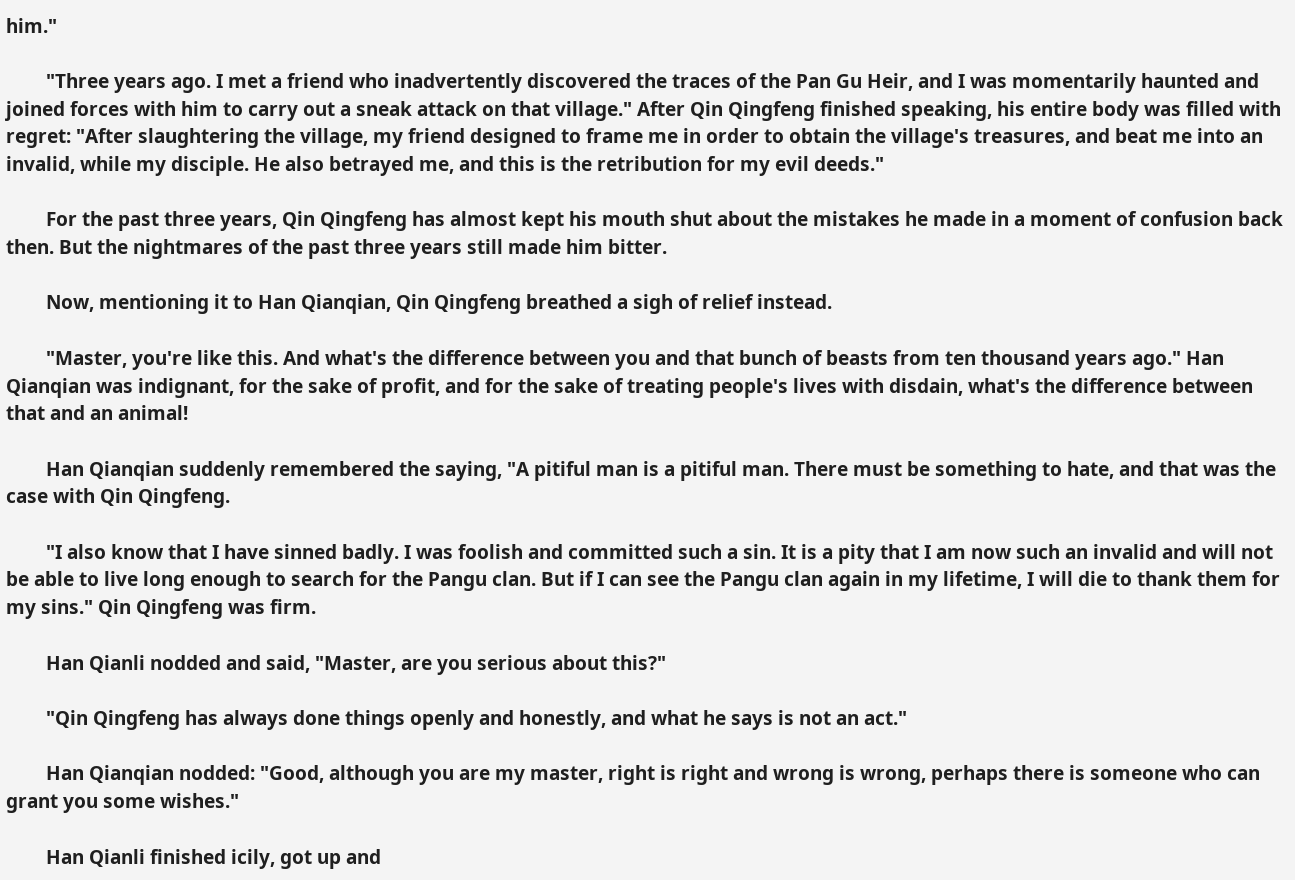him."

        "Three years ago. I met a friend who inadvertently discovered the traces of the Pan Gu Heir, and I was momentarily haunted and joined forces with him to carry out a sneak attack on that village." After Qin Qingfeng finished speaking, his entire body was filled with regret: "After slaughtering the village, my friend designed to frame me in order to obtain the village's treasures, and beat me into an invalid, while my disciple. He also betrayed me, and this is the retribution for my evil deeds."

        For the past three years, Qin Qingfeng has almost kept his mouth shut about the mistakes he made in a moment of confusion back then. But the nightmares of the past three years still made him bitter.

        Now, mentioning it to Han Qianqian, Qin Qingfeng breathed a sigh of relief instead.

        "Master, you're like this. And what's the difference between you and that bunch of beasts from ten thousand years ago." Han Qianqian was indignant, for the sake of profit, and for the sake of treating people's lives with disdain, what's the difference between that and an animal!

        Han Qianqian suddenly remembered the saying, "A pitiful man is a pitiful man. There must be something to hate, and that was the case with Qin Qingfeng.

        "I also know that I have sinned badly. I was foolish and committed such a sin. It is a pity that I am now such an invalid and will not be able to live long enough to search for the Pangu clan. But if I can see the Pangu clan again in my lifetime, I will die to thank them for my sins." Qin Qingfeng was firm.

        Han Qianli nodded and said, "Master, are you serious about this?"

        "Qin Qingfeng has always done things openly and honestly, and what he says is not an act."

        Han Qianqian nodded: "Good, although you are my master, right is right and wrong is wrong, perhaps there is someone who can grant you some wishes."

        Han Qianli finished icily, got up and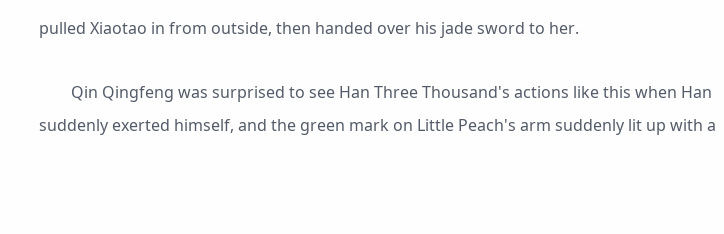pulled Xiaotao in from outside, then handed over his jade sword to her.

        Qin Qingfeng was surprised to see Han Three Thousand's actions like this when Han suddenly exerted himself, and the green mark on Little Peach's arm suddenly lit up with a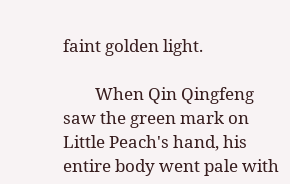faint golden light.

        When Qin Qingfeng saw the green mark on Little Peach's hand, his entire body went pale with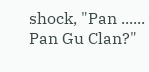shock, "Pan ...... Pan Gu Clan?"